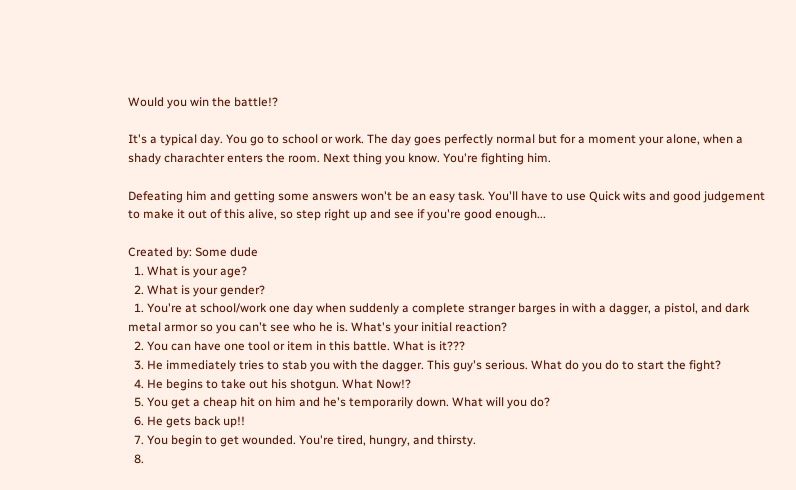Would you win the battle!?

It's a typical day. You go to school or work. The day goes perfectly normal but for a moment your alone, when a shady charachter enters the room. Next thing you know. You're fighting him.

Defeating him and getting some answers won't be an easy task. You'll have to use Quick wits and good judgement to make it out of this alive, so step right up and see if you're good enough...

Created by: Some dude
  1. What is your age?
  2. What is your gender?
  1. You're at school/work one day when suddenly a complete stranger barges in with a dagger, a pistol, and dark metal armor so you can't see who he is. What's your initial reaction?
  2. You can have one tool or item in this battle. What is it???
  3. He immediately tries to stab you with the dagger. This guy's serious. What do you do to start the fight?
  4. He begins to take out his shotgun. What Now!?
  5. You get a cheap hit on him and he's temporarily down. What will you do?
  6. He gets back up!!
  7. You begin to get wounded. You're tired, hungry, and thirsty.
  8.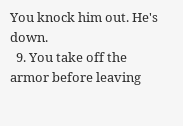You knock him out. He's down.
  9. You take off the armor before leaving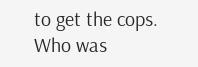to get the cops. Who was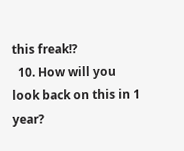this freak!?
  10. How will you look back on this in 1 year?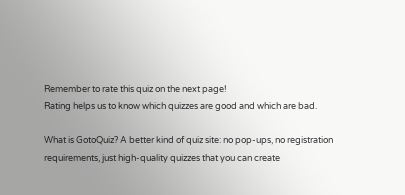Remember to rate this quiz on the next page!
Rating helps us to know which quizzes are good and which are bad.

What is GotoQuiz? A better kind of quiz site: no pop-ups, no registration requirements, just high-quality quizzes that you can create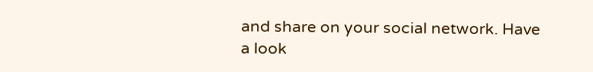and share on your social network. Have a look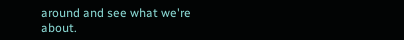around and see what we're about.